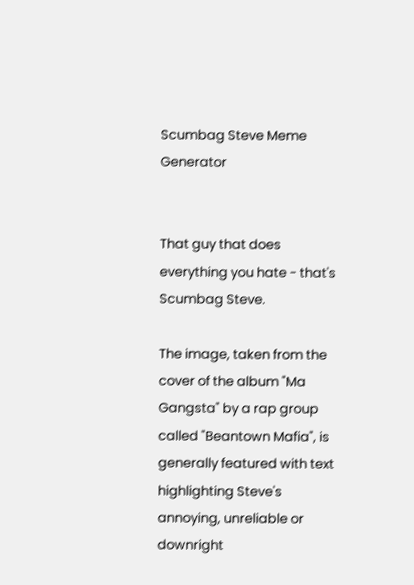Scumbag Steve Meme Generator


That guy that does everything you hate - that's Scumbag Steve.

The image, taken from the cover of the album "Ma Gangsta" by a rap group called "Beantown Mafia", is generally featured with text highlighting Steve's annoying, unreliable or downright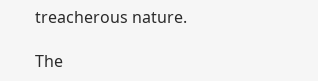treacherous nature.

The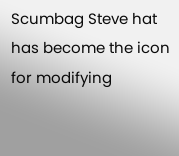Scumbag Steve hat has become the icon for modifying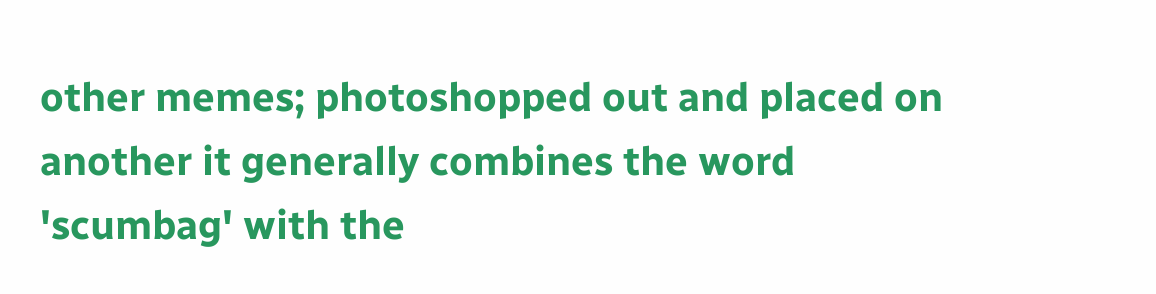other memes; photoshopped out and placed on another it generally combines the word 'scumbag' with the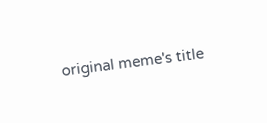original meme's title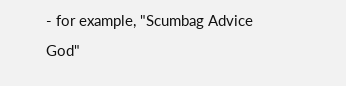- for example, "Scumbag Advice God"